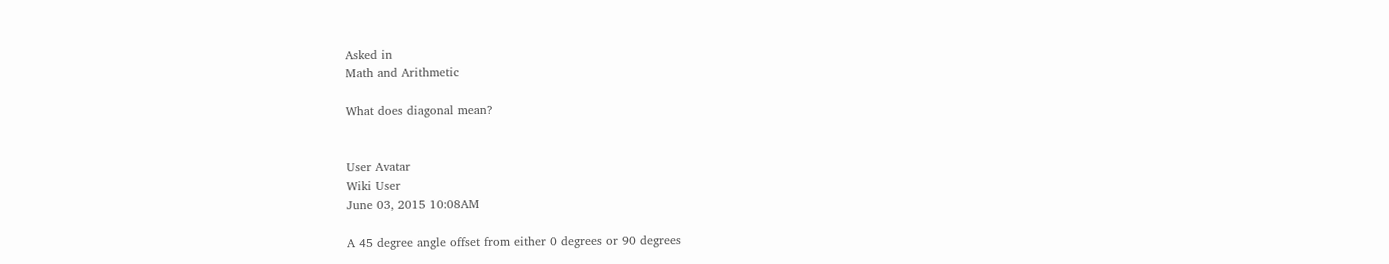Asked in
Math and Arithmetic

What does diagonal mean?


User Avatar
Wiki User
June 03, 2015 10:08AM

A 45 degree angle offset from either 0 degrees or 90 degrees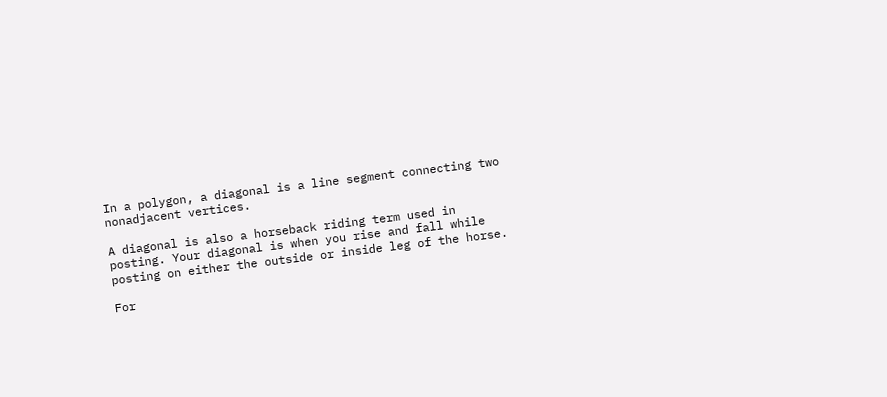In a polygon, a diagonal is a line segment connecting two nonadjacent vertices.

A diagonal is also a horseback riding term used in posting. Your diagonal is when you rise and fall while posting on either the outside or inside leg of the horse.

For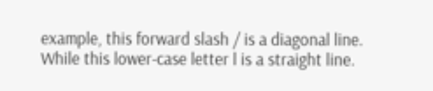example, this forward slash / is a diagonal line. While this lower-case letter l is a straight line.